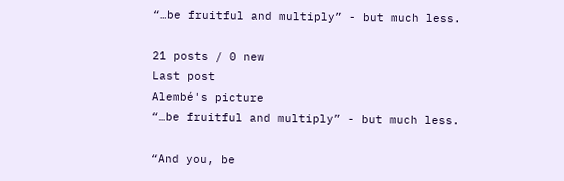“…be fruitful and multiply” - but much less.

21 posts / 0 new
Last post
Alembé's picture
“…be fruitful and multiply” - but much less.

“And you, be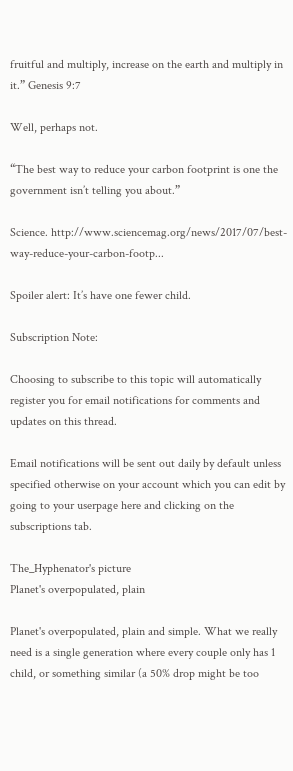fruitful and multiply, increase on the earth and multiply in it.” Genesis 9:7

Well, perhaps not.

“The best way to reduce your carbon footprint is one the government isn’t telling you about.”

Science. http://www.sciencemag.org/news/2017/07/best-way-reduce-your-carbon-footp...

Spoiler alert: It’s have one fewer child.

Subscription Note:

Choosing to subscribe to this topic will automatically register you for email notifications for comments and updates on this thread.

Email notifications will be sent out daily by default unless specified otherwise on your account which you can edit by going to your userpage here and clicking on the subscriptions tab.

The_Hyphenator's picture
Planet's overpopulated, plain

Planet's overpopulated, plain and simple. What we really need is a single generation where every couple only has 1 child, or something similar (a 50% drop might be too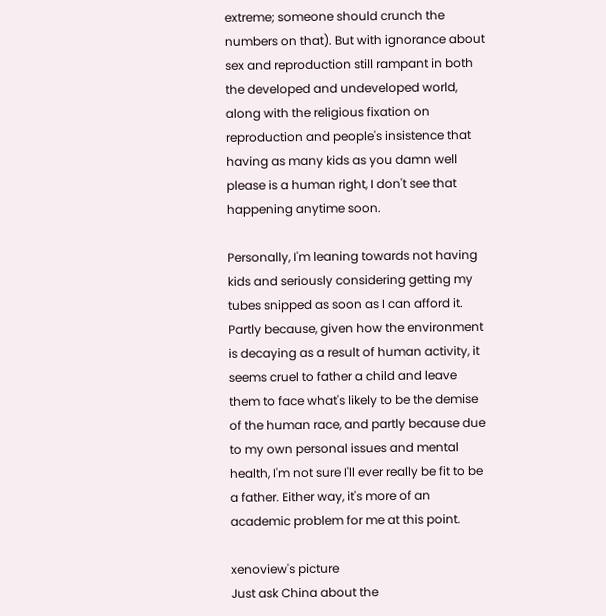extreme; someone should crunch the numbers on that). But with ignorance about sex and reproduction still rampant in both the developed and undeveloped world, along with the religious fixation on reproduction and people's insistence that having as many kids as you damn well please is a human right, I don't see that happening anytime soon.

Personally, I'm leaning towards not having kids and seriously considering getting my tubes snipped as soon as I can afford it. Partly because, given how the environment is decaying as a result of human activity, it seems cruel to father a child and leave them to face what's likely to be the demise of the human race, and partly because due to my own personal issues and mental health, I'm not sure I'll ever really be fit to be a father. Either way, it's more of an academic problem for me at this point.

xenoview's picture
Just ask China about the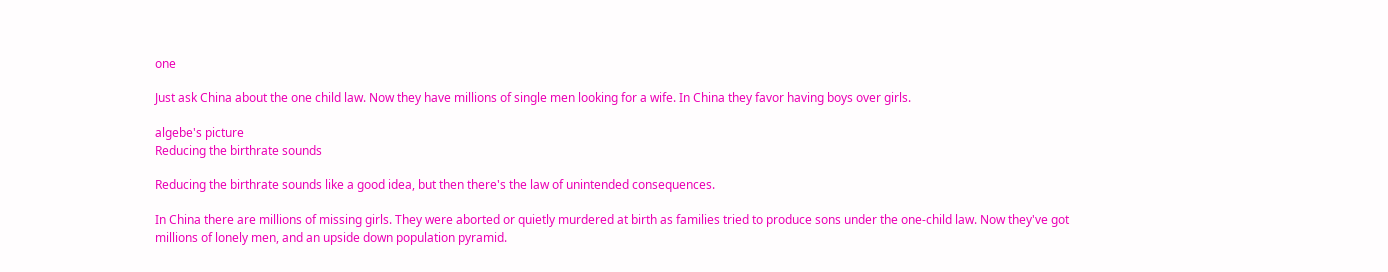one

Just ask China about the one child law. Now they have millions of single men looking for a wife. In China they favor having boys over girls.

algebe's picture
Reducing the birthrate sounds

Reducing the birthrate sounds like a good idea, but then there's the law of unintended consequences.

In China there are millions of missing girls. They were aborted or quietly murdered at birth as families tried to produce sons under the one-child law. Now they've got millions of lonely men, and an upside down population pyramid.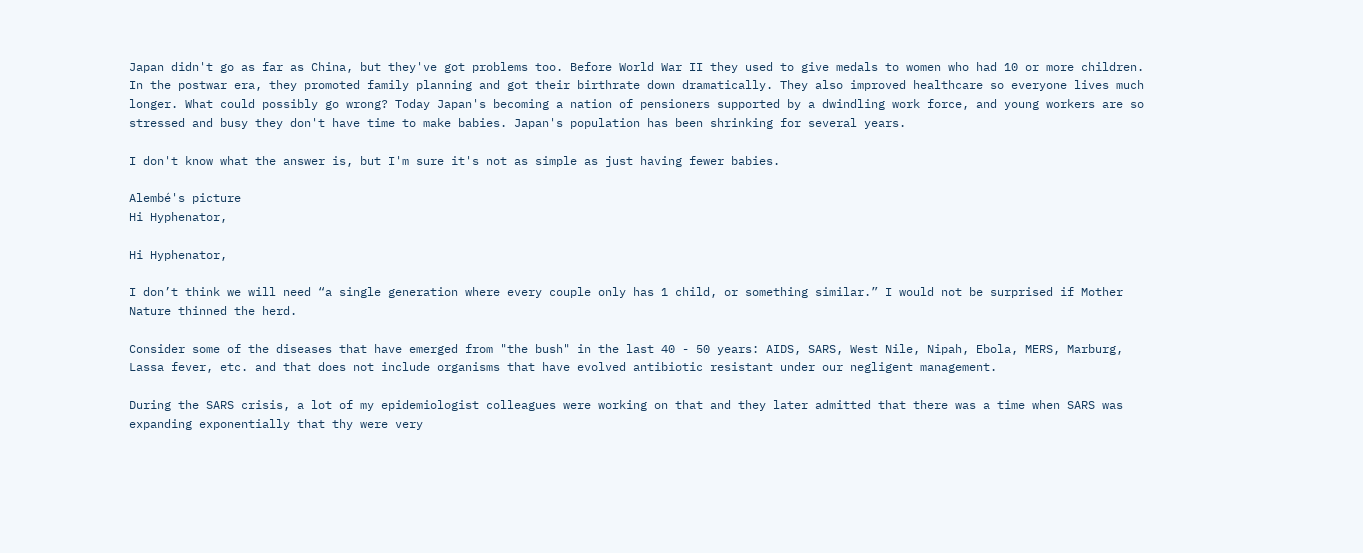Japan didn't go as far as China, but they've got problems too. Before World War II they used to give medals to women who had 10 or more children. In the postwar era, they promoted family planning and got their birthrate down dramatically. They also improved healthcare so everyone lives much longer. What could possibly go wrong? Today Japan's becoming a nation of pensioners supported by a dwindling work force, and young workers are so stressed and busy they don't have time to make babies. Japan's population has been shrinking for several years.

I don't know what the answer is, but I'm sure it's not as simple as just having fewer babies.

Alembé's picture
Hi Hyphenator,

Hi Hyphenator,

I don’t think we will need “a single generation where every couple only has 1 child, or something similar.” I would not be surprised if Mother Nature thinned the herd.

Consider some of the diseases that have emerged from "the bush" in the last 40 - 50 years: AIDS, SARS, West Nile, Nipah, Ebola, MERS, Marburg, Lassa fever, etc. and that does not include organisms that have evolved antibiotic resistant under our negligent management.

During the SARS crisis, a lot of my epidemiologist colleagues were working on that and they later admitted that there was a time when SARS was expanding exponentially that thy were very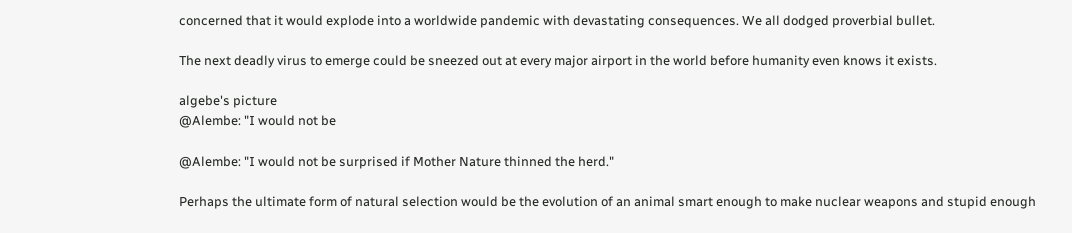concerned that it would explode into a worldwide pandemic with devastating consequences. We all dodged proverbial bullet.

The next deadly virus to emerge could be sneezed out at every major airport in the world before humanity even knows it exists.

algebe's picture
@Alembe: "I would not be

@Alembe: "I would not be surprised if Mother Nature thinned the herd."

Perhaps the ultimate form of natural selection would be the evolution of an animal smart enough to make nuclear weapons and stupid enough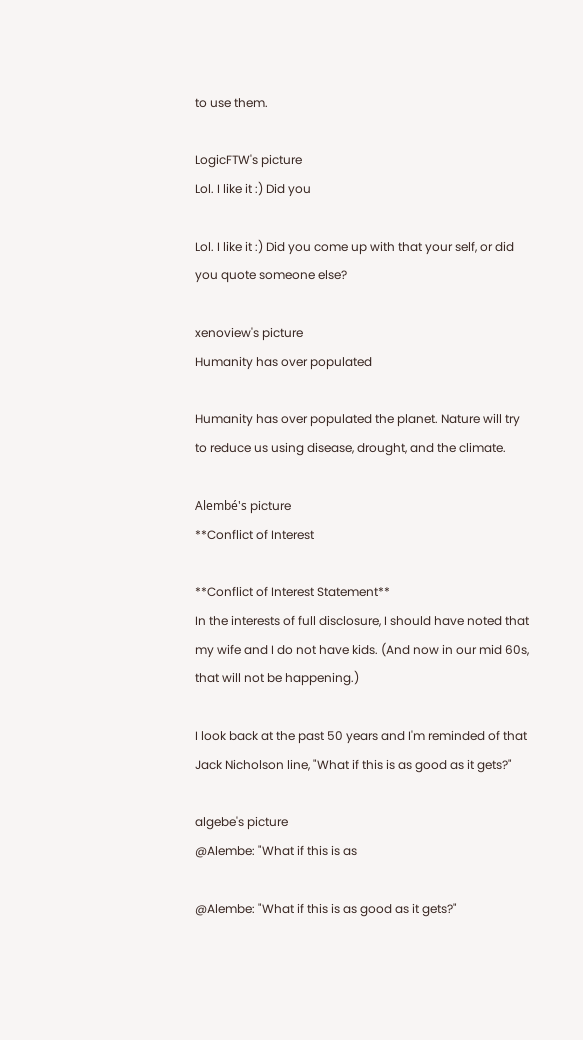to use them.

LogicFTW's picture
Lol. I like it :) Did you

Lol. I like it :) Did you come up with that your self, or did you quote someone else?

xenoview's picture
Humanity has over populated

Humanity has over populated the planet. Nature will try to reduce us using disease, drought, and the climate.

Alembé's picture
**Conflict of Interest

**Conflict of Interest Statement**
In the interests of full disclosure, I should have noted that my wife and I do not have kids. (And now in our mid 60s, that will not be happening.)

I look back at the past 50 years and I'm reminded of that Jack Nicholson line, "What if this is as good as it gets?"

algebe's picture
@Alembe: "What if this is as

@Alembe: "What if this is as good as it gets?"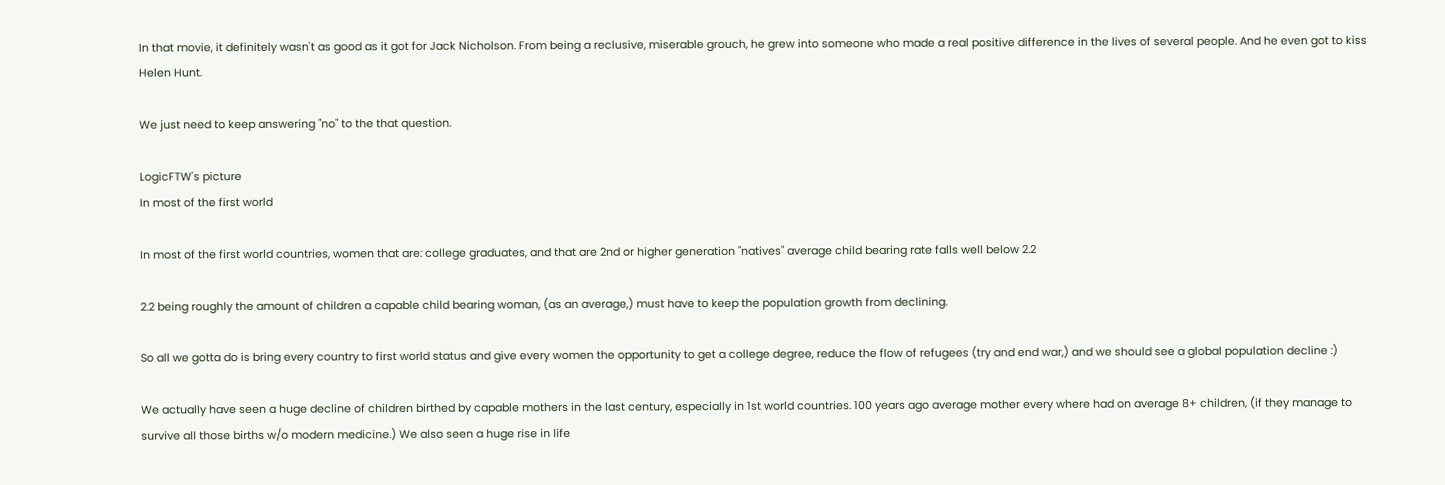In that movie, it definitely wasn't as good as it got for Jack Nicholson. From being a reclusive, miserable grouch, he grew into someone who made a real positive difference in the lives of several people. And he even got to kiss Helen Hunt.

We just need to keep answering "no" to the that question.

LogicFTW's picture
In most of the first world

In most of the first world countries, women that are: college graduates, and that are 2nd or higher generation "natives" average child bearing rate falls well below 2.2

2.2 being roughly the amount of children a capable child bearing woman, (as an average,) must have to keep the population growth from declining.

So all we gotta do is bring every country to first world status and give every women the opportunity to get a college degree, reduce the flow of refugees (try and end war,) and we should see a global population decline :)

We actually have seen a huge decline of children birthed by capable mothers in the last century, especially in 1st world countries. 100 years ago average mother every where had on average 8+ children, (if they manage to survive all those births w/o modern medicine.) We also seen a huge rise in life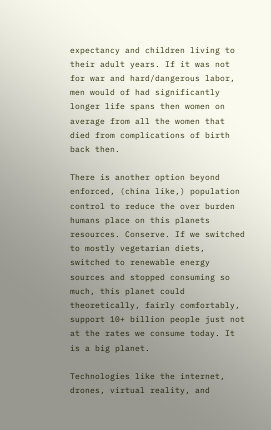expectancy and children living to their adult years. If it was not for war and hard/dangerous labor, men would of had significantly longer life spans then women on average from all the women that died from complications of birth back then.

There is another option beyond enforced, (china like,) population control to reduce the over burden humans place on this planets resources. Conserve. If we switched to mostly vegetarian diets, switched to renewable energy sources and stopped consuming so much, this planet could theoretically, fairly comfortably, support 10+ billion people just not at the rates we consume today. It is a big planet.

Technologies like the internet, drones, virtual reality, and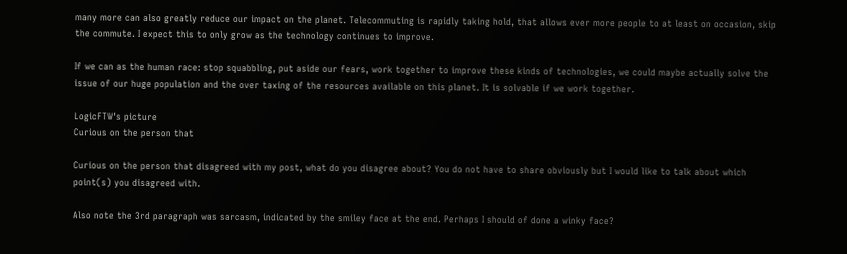many more can also greatly reduce our impact on the planet. Telecommuting is rapidly taking hold, that allows ever more people to at least on occasion, skip the commute. I expect this to only grow as the technology continues to improve.

If we can as the human race: stop squabbling, put aside our fears, work together to improve these kinds of technologies, we could maybe actually solve the issue of our huge population and the over taxing of the resources available on this planet. It is solvable if we work together.

LogicFTW's picture
Curious on the person that

Curious on the person that disagreed with my post, what do you disagree about? You do not have to share obviously but I would like to talk about which point(s) you disagreed with.

Also note the 3rd paragraph was sarcasm, indicated by the smiley face at the end. Perhaps I should of done a winky face?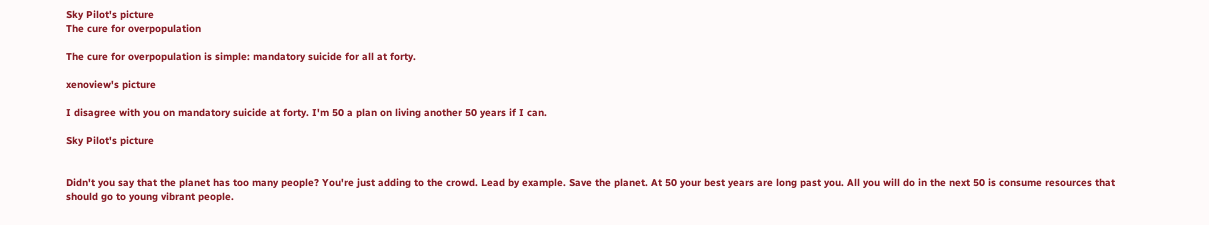Sky Pilot's picture
The cure for overpopulation

The cure for overpopulation is simple: mandatory suicide for all at forty.

xenoview's picture

I disagree with you on mandatory suicide at forty. I'm 50 a plan on living another 50 years if I can.

Sky Pilot's picture


Didn't you say that the planet has too many people? You're just adding to the crowd. Lead by example. Save the planet. At 50 your best years are long past you. All you will do in the next 50 is consume resources that should go to young vibrant people.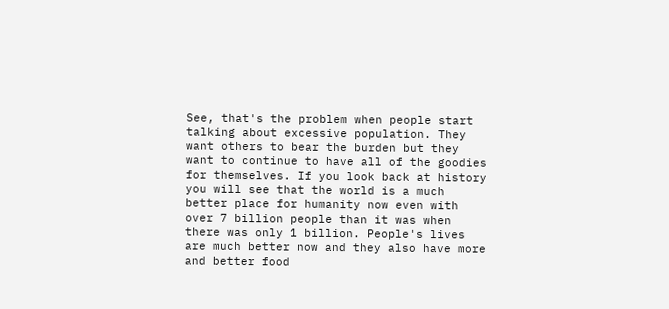See, that's the problem when people start talking about excessive population. They want others to bear the burden but they want to continue to have all of the goodies for themselves. If you look back at history you will see that the world is a much better place for humanity now even with over 7 billion people than it was when there was only 1 billion. People's lives are much better now and they also have more and better food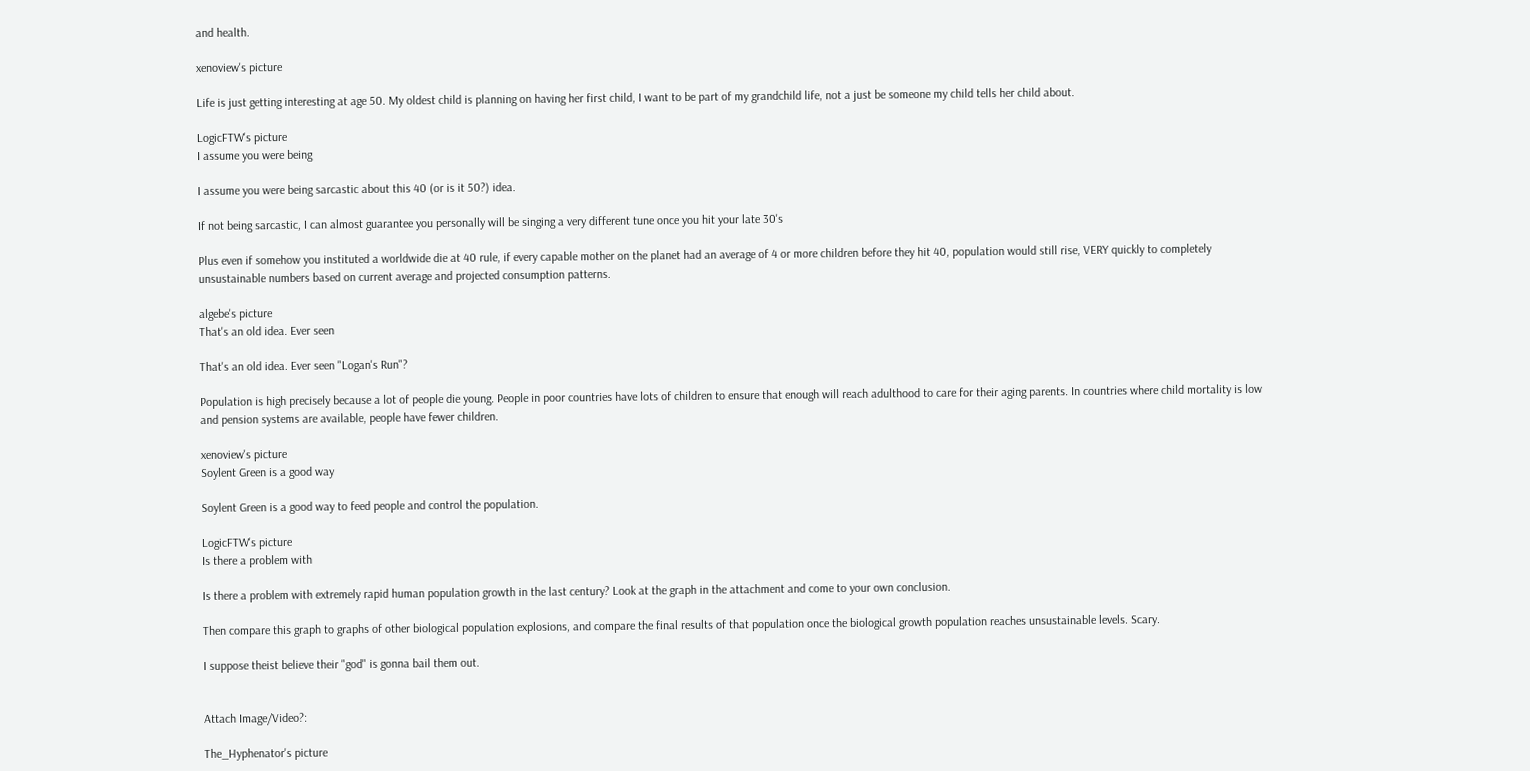and health.

xenoview's picture

Life is just getting interesting at age 50. My oldest child is planning on having her first child, I want to be part of my grandchild life, not a just be someone my child tells her child about.

LogicFTW's picture
I assume you were being

I assume you were being sarcastic about this 40 (or is it 50?) idea.

If not being sarcastic, I can almost guarantee you personally will be singing a very different tune once you hit your late 30's

Plus even if somehow you instituted a worldwide die at 40 rule, if every capable mother on the planet had an average of 4 or more children before they hit 40, population would still rise, VERY quickly to completely unsustainable numbers based on current average and projected consumption patterns.

algebe's picture
That's an old idea. Ever seen

That's an old idea. Ever seen "Logan's Run"?

Population is high precisely because a lot of people die young. People in poor countries have lots of children to ensure that enough will reach adulthood to care for their aging parents. In countries where child mortality is low and pension systems are available, people have fewer children.

xenoview's picture
Soylent Green is a good way

Soylent Green is a good way to feed people and control the population.

LogicFTW's picture
Is there a problem with

Is there a problem with extremely rapid human population growth in the last century? Look at the graph in the attachment and come to your own conclusion.

Then compare this graph to graphs of other biological population explosions, and compare the final results of that population once the biological growth population reaches unsustainable levels. Scary.

I suppose theist believe their "god" is gonna bail them out.


Attach Image/Video?:

The_Hyphenator's picture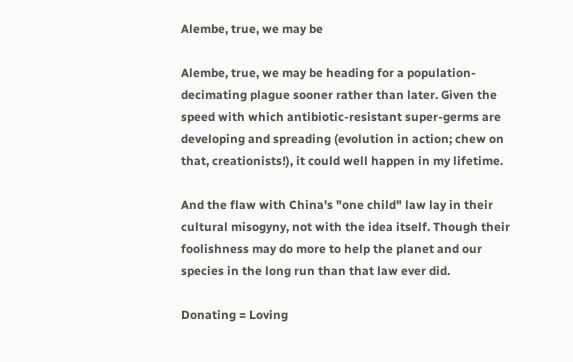Alembe, true, we may be

Alembe, true, we may be heading for a population-decimating plague sooner rather than later. Given the speed with which antibiotic-resistant super-germs are developing and spreading (evolution in action; chew on that, creationists!), it could well happen in my lifetime.

And the flaw with China's "one child" law lay in their cultural misogyny, not with the idea itself. Though their foolishness may do more to help the planet and our species in the long run than that law ever did.

Donating = Loving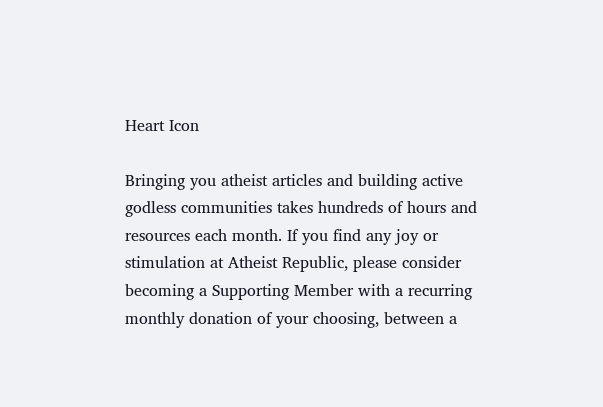Heart Icon

Bringing you atheist articles and building active godless communities takes hundreds of hours and resources each month. If you find any joy or stimulation at Atheist Republic, please consider becoming a Supporting Member with a recurring monthly donation of your choosing, between a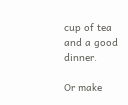cup of tea and a good dinner.

Or make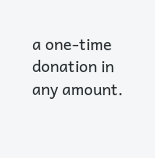a one-time donation in any amount.